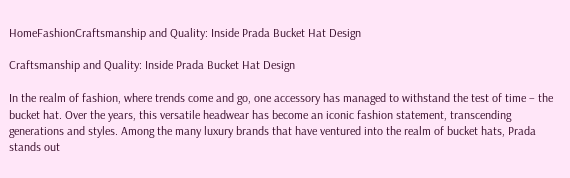HomeFashionCraftsmanship and Quality: Inside Prada Bucket Hat Design

Craftsmanship and Quality: Inside Prada Bucket Hat Design

In the realm of fashion, where trends come and go, one accessory has managed to withstand the test of time – the bucket hat. Over the years, this versatile headwear has become an iconic fashion statement, transcending generations and styles. Among the many luxury brands that have ventured into the realm of bucket hats, Prada stands out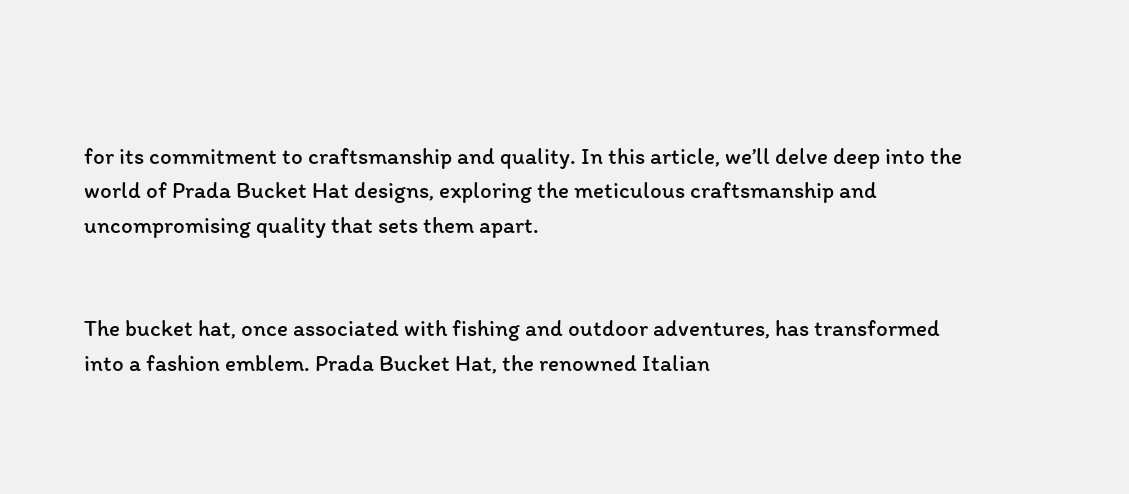for its commitment to craftsmanship and quality. In this article, we’ll delve deep into the world of Prada Bucket Hat designs, exploring the meticulous craftsmanship and uncompromising quality that sets them apart.


The bucket hat, once associated with fishing and outdoor adventures, has transformed into a fashion emblem. Prada Bucket Hat, the renowned Italian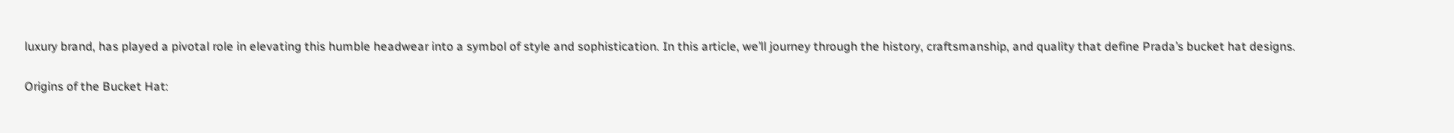luxury brand, has played a pivotal role in elevating this humble headwear into a symbol of style and sophistication. In this article, we’ll journey through the history, craftsmanship, and quality that define Prada’s bucket hat designs.

Origins of the Bucket Hat: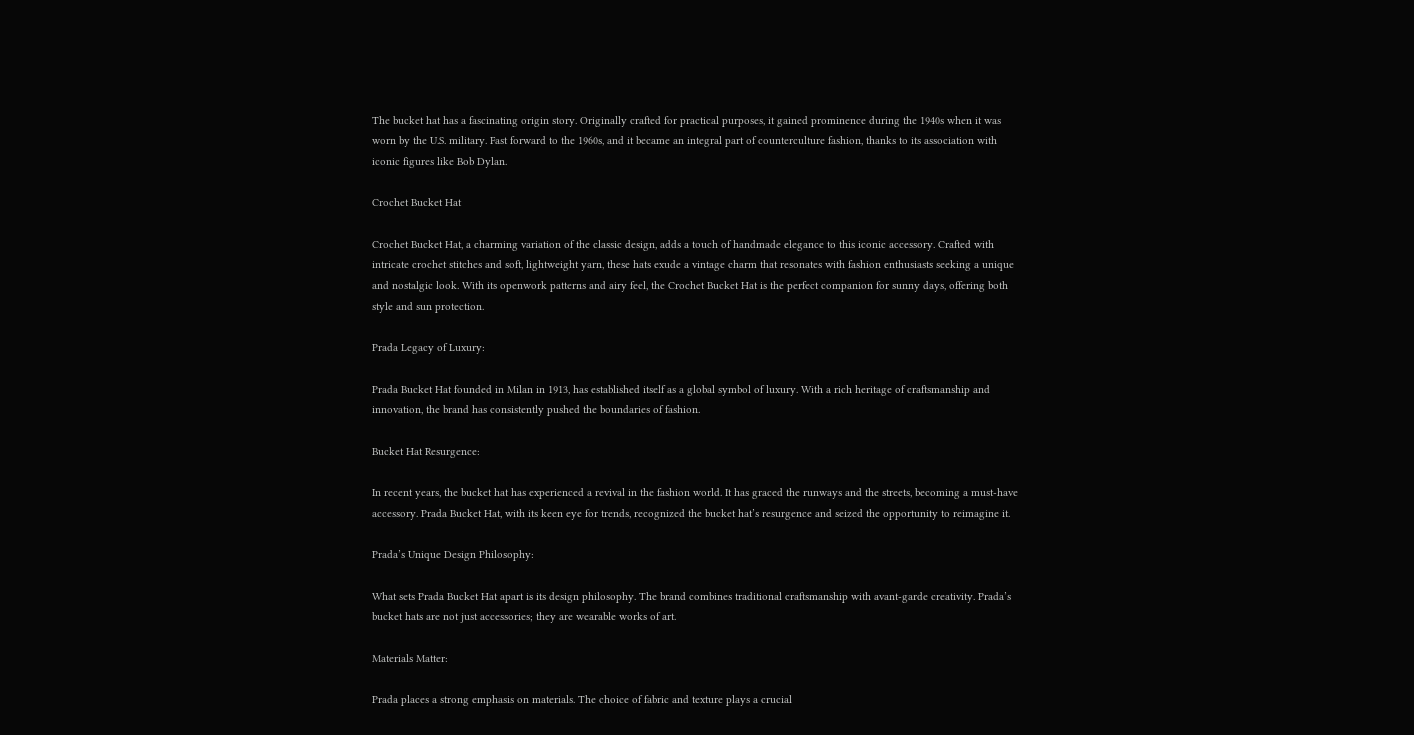The bucket hat has a fascinating origin story. Originally crafted for practical purposes, it gained prominence during the 1940s when it was worn by the U.S. military. Fast forward to the 1960s, and it became an integral part of counterculture fashion, thanks to its association with iconic figures like Bob Dylan.

Crochet Bucket Hat

Crochet Bucket Hat, a charming variation of the classic design, adds a touch of handmade elegance to this iconic accessory. Crafted with intricate crochet stitches and soft, lightweight yarn, these hats exude a vintage charm that resonates with fashion enthusiasts seeking a unique and nostalgic look. With its openwork patterns and airy feel, the Crochet Bucket Hat is the perfect companion for sunny days, offering both style and sun protection.

Prada Legacy of Luxury:

Prada Bucket Hat founded in Milan in 1913, has established itself as a global symbol of luxury. With a rich heritage of craftsmanship and innovation, the brand has consistently pushed the boundaries of fashion.

Bucket Hat Resurgence:

In recent years, the bucket hat has experienced a revival in the fashion world. It has graced the runways and the streets, becoming a must-have accessory. Prada Bucket Hat, with its keen eye for trends, recognized the bucket hat’s resurgence and seized the opportunity to reimagine it.

Prada’s Unique Design Philosophy:

What sets Prada Bucket Hat apart is its design philosophy. The brand combines traditional craftsmanship with avant-garde creativity. Prada’s bucket hats are not just accessories; they are wearable works of art.

Materials Matter:

Prada places a strong emphasis on materials. The choice of fabric and texture plays a crucial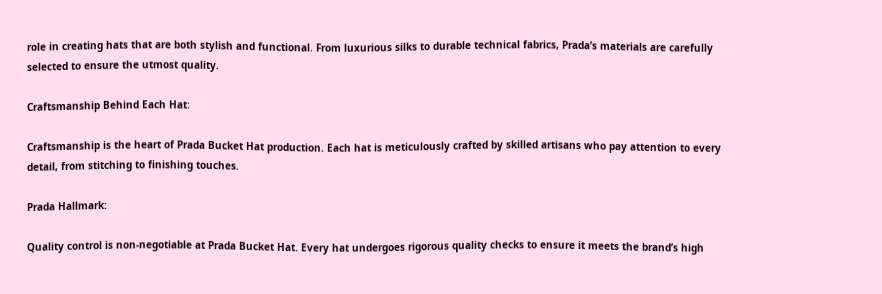role in creating hats that are both stylish and functional. From luxurious silks to durable technical fabrics, Prada’s materials are carefully selected to ensure the utmost quality.

Craftsmanship Behind Each Hat:

Craftsmanship is the heart of Prada Bucket Hat production. Each hat is meticulously crafted by skilled artisans who pay attention to every detail, from stitching to finishing touches.

Prada Hallmark:

Quality control is non-negotiable at Prada Bucket Hat. Every hat undergoes rigorous quality checks to ensure it meets the brand’s high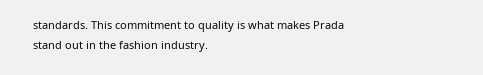standards. This commitment to quality is what makes Prada stand out in the fashion industry.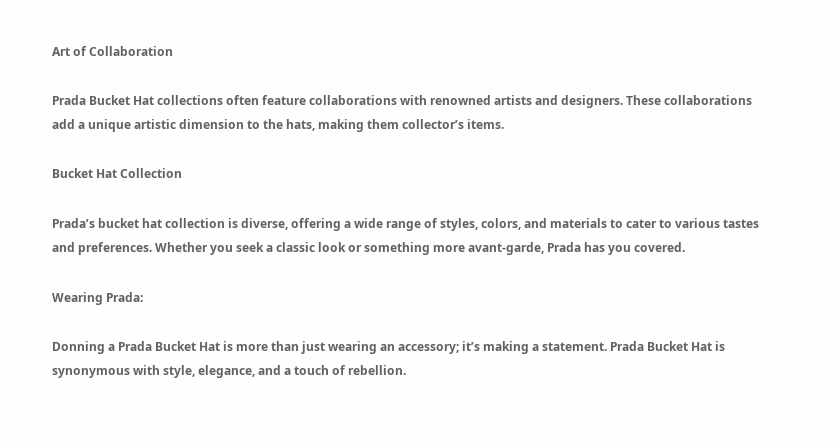Art of Collaboration

Prada Bucket Hat collections often feature collaborations with renowned artists and designers. These collaborations add a unique artistic dimension to the hats, making them collector’s items.

Bucket Hat Collection

Prada’s bucket hat collection is diverse, offering a wide range of styles, colors, and materials to cater to various tastes and preferences. Whether you seek a classic look or something more avant-garde, Prada has you covered.

Wearing Prada:

Donning a Prada Bucket Hat is more than just wearing an accessory; it’s making a statement. Prada Bucket Hat is synonymous with style, elegance, and a touch of rebellion.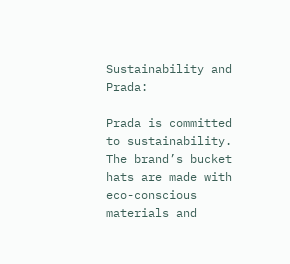Sustainability and Prada:

Prada is committed to sustainability. The brand’s bucket hats are made with eco-conscious materials and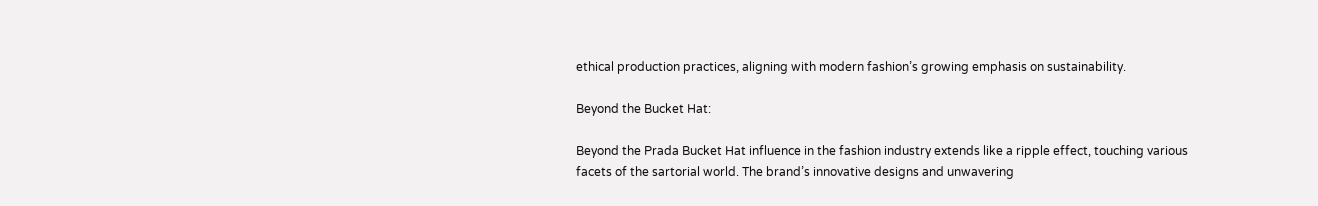ethical production practices, aligning with modern fashion’s growing emphasis on sustainability.

Beyond the Bucket Hat:

Beyond the Prada Bucket Hat influence in the fashion industry extends like a ripple effect, touching various facets of the sartorial world. The brand’s innovative designs and unwavering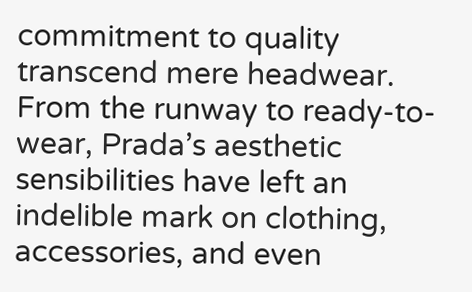commitment to quality transcend mere headwear. From the runway to ready-to-wear, Prada’s aesthetic sensibilities have left an indelible mark on clothing, accessories, and even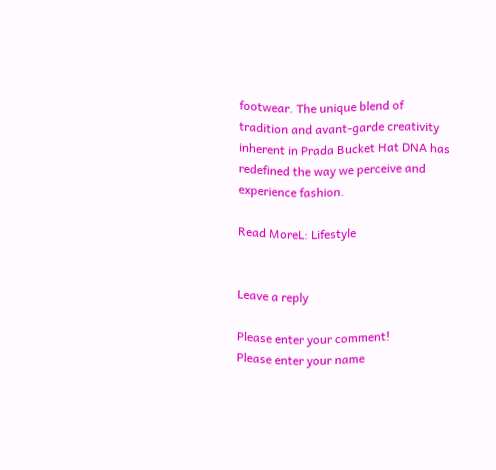footwear. The unique blend of tradition and avant-garde creativity inherent in Prada Bucket Hat DNA has redefined the way we perceive and experience fashion.

Read MoreL: Lifestyle


Leave a reply

Please enter your comment!
Please enter your name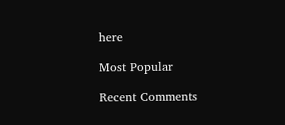here

Most Popular

Recent Comments